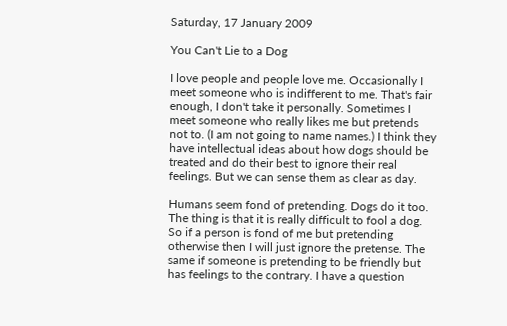Saturday, 17 January 2009

You Can't Lie to a Dog

I love people and people love me. Occasionally I meet someone who is indifferent to me. That's fair enough, I don't take it personally. Sometimes I meet someone who really likes me but pretends not to. (I am not going to name names.) I think they have intellectual ideas about how dogs should be treated and do their best to ignore their real feelings. But we can sense them as clear as day.

Humans seem fond of pretending. Dogs do it too. The thing is that it is really difficult to fool a dog. So if a person is fond of me but pretending otherwise then I will just ignore the pretense. The same if someone is pretending to be friendly but has feelings to the contrary. I have a question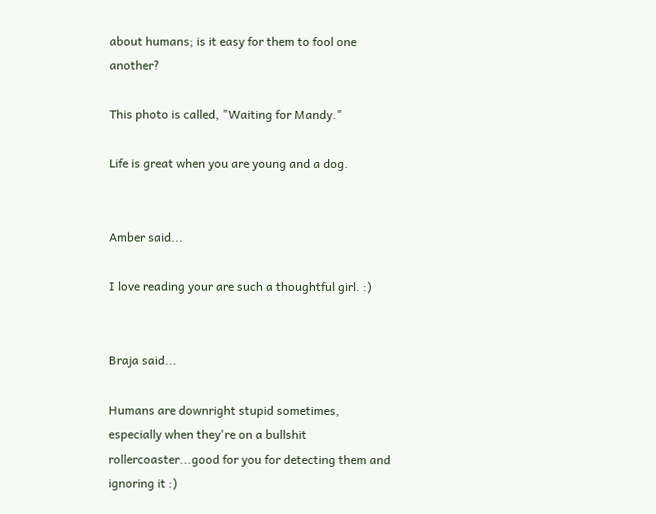about humans; is it easy for them to fool one another?

This photo is called, "Waiting for Mandy."

Life is great when you are young and a dog.


Amber said...

I love reading your are such a thoughtful girl. :)


Braja said...

Humans are downright stupid sometimes, especially when they're on a bullshit rollercoaster...good for you for detecting them and ignoring it :)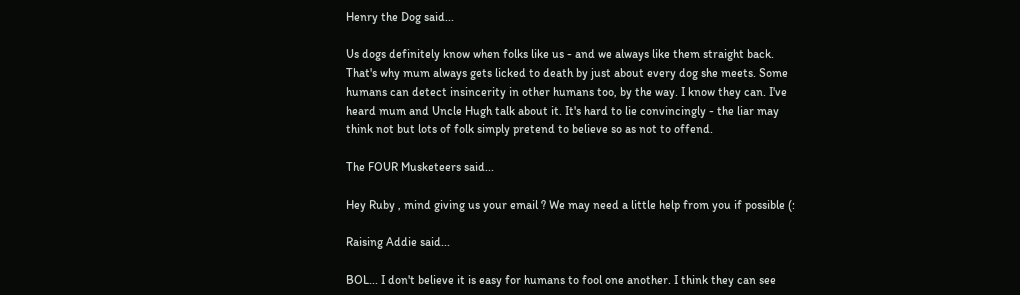Henry the Dog said...

Us dogs definitely know when folks like us - and we always like them straight back. That's why mum always gets licked to death by just about every dog she meets. Some humans can detect insincerity in other humans too, by the way. I know they can. I've heard mum and Uncle Hugh talk about it. It's hard to lie convincingly - the liar may think not but lots of folk simply pretend to believe so as not to offend.

The FOUR Musketeers said...

Hey Ruby , mind giving us your email ? We may need a little help from you if possible (:

Raising Addie said...

BOL... I don't believe it is easy for humans to fool one another. I think they can see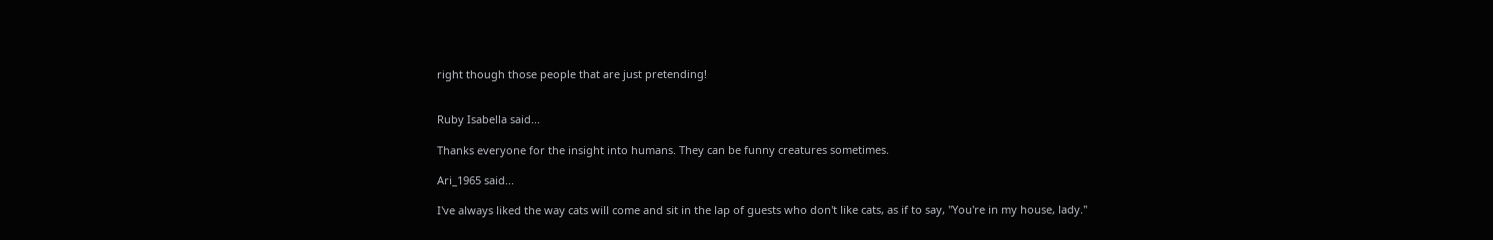right though those people that are just pretending!


Ruby Isabella said...

Thanks everyone for the insight into humans. They can be funny creatures sometimes.

Ari_1965 said...

I've always liked the way cats will come and sit in the lap of guests who don't like cats, as if to say, "You're in my house, lady."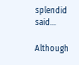splendid said...

Although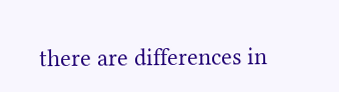there are differences in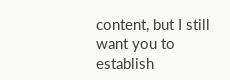content, but I still want you to establish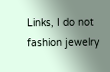Links, I do not
fashion jewelry